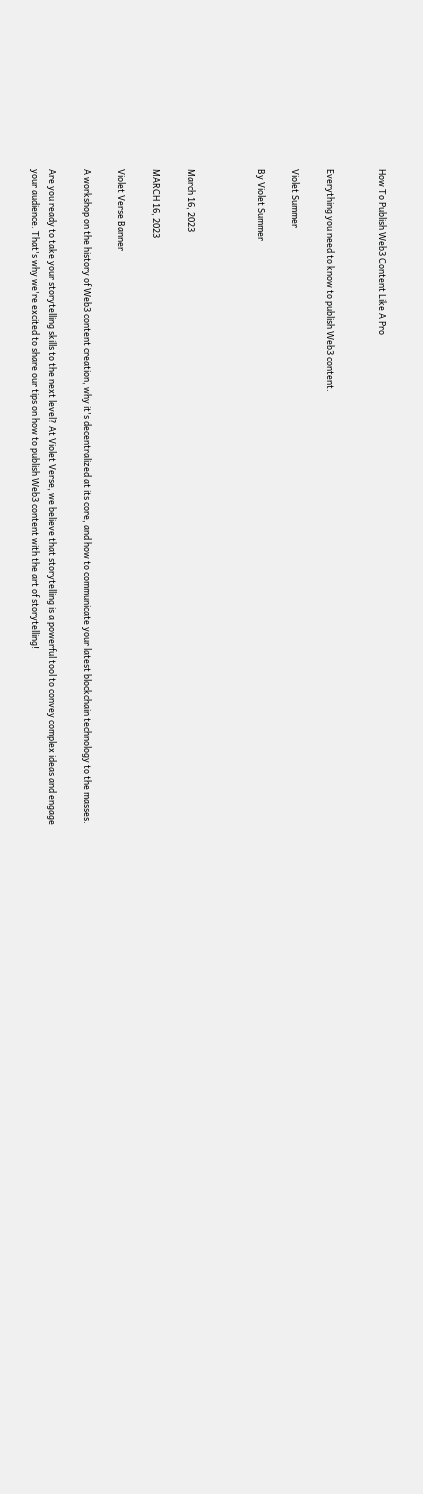How To Publish Web3 Content Like A Pro


Everything you need to know to publish Web3 content.

Violet Summer

By Violet Summer



March 16, 2023

MARCH 16, 2023

Violet Verse Banner

A workshop on the history of Web3 content creation, why it's decentralized at its core, and how to communicate your latest blockchain technology to the masses.

Are you ready to take your storytelling skills to the next level? At Violet Verse, we believe that storytelling is a powerful tool to convey complex ideas and engage your audience. That's why we're excited to share our tips on how to publish Web3 content with the art of storytelling!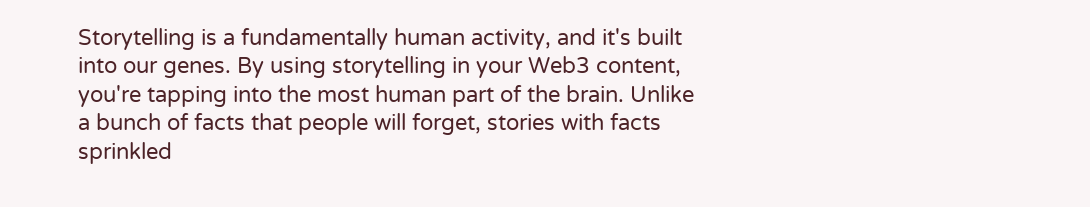Storytelling is a fundamentally human activity, and it's built into our genes. By using storytelling in your Web3 content, you're tapping into the most human part of the brain. Unlike a bunch of facts that people will forget, stories with facts sprinkled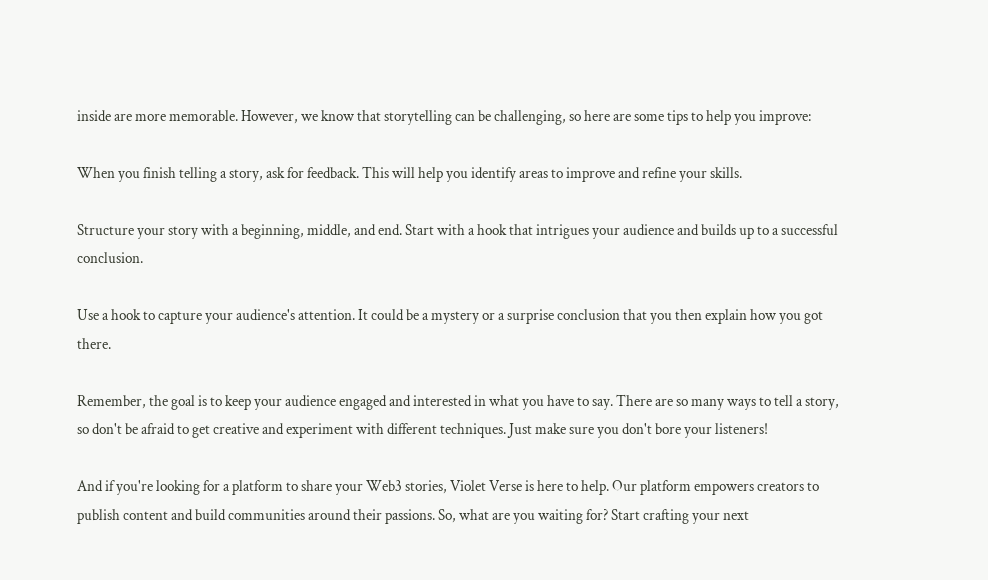inside are more memorable. However, we know that storytelling can be challenging, so here are some tips to help you improve:

When you finish telling a story, ask for feedback. This will help you identify areas to improve and refine your skills.

Structure your story with a beginning, middle, and end. Start with a hook that intrigues your audience and builds up to a successful conclusion.

Use a hook to capture your audience's attention. It could be a mystery or a surprise conclusion that you then explain how you got there.

Remember, the goal is to keep your audience engaged and interested in what you have to say. There are so many ways to tell a story, so don't be afraid to get creative and experiment with different techniques. Just make sure you don't bore your listeners!

And if you're looking for a platform to share your Web3 stories, Violet Verse is here to help. Our platform empowers creators to publish content and build communities around their passions. So, what are you waiting for? Start crafting your next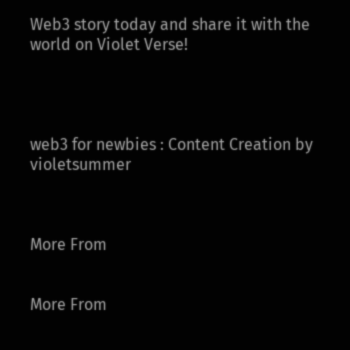Web3 story today and share it with the world on Violet Verse!




web3 for newbies : Content Creation by violetsummer



More From


More From